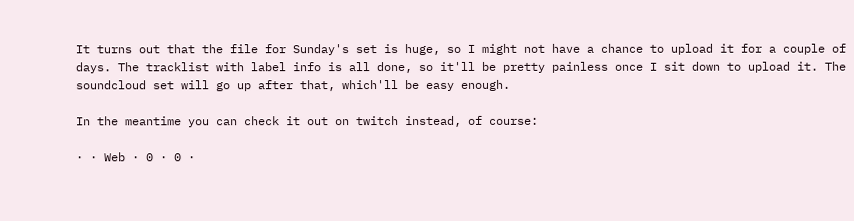It turns out that the file for Sunday's set is huge, so I might not have a chance to upload it for a couple of days. The tracklist with label info is all done, so it'll be pretty painless once I sit down to upload it. The soundcloud set will go up after that, which'll be easy enough.

In the meantime you can check it out on twitch instead, of course:

· · Web · 0 · 0 ·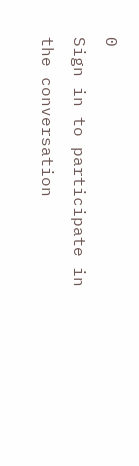0
Sign in to participate in the conversation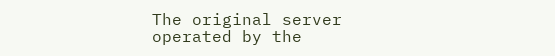The original server operated by the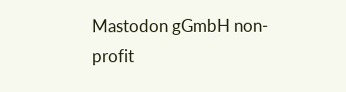Mastodon gGmbH non-profit